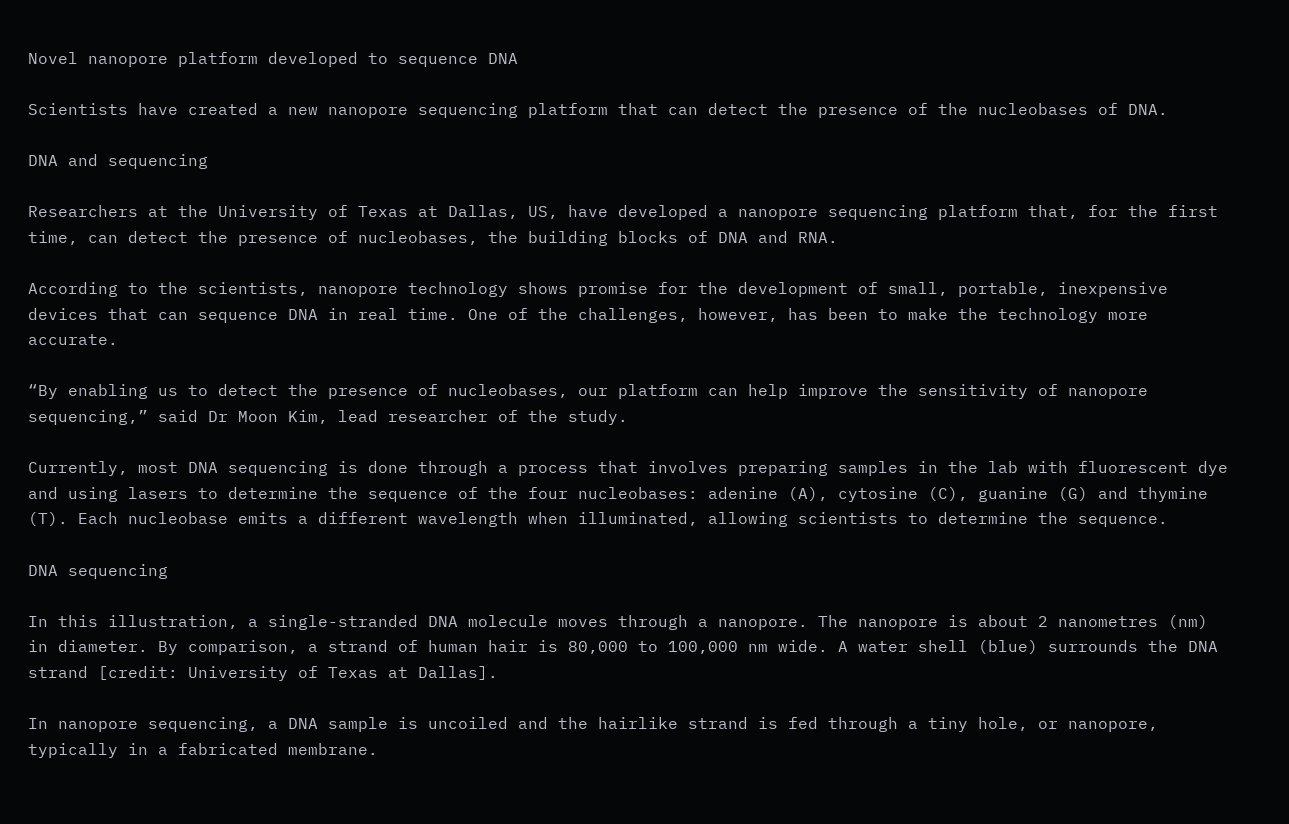Novel nanopore platform developed to sequence DNA

Scientists have created a new nanopore sequencing platform that can detect the presence of the nucleobases of DNA.

DNA and sequencing

Researchers at the University of Texas at Dallas, US, have developed a nanopore sequencing platform that, for the first time, can detect the presence of nucleobases, the building blocks of DNA and RNA.

According to the scientists, nanopore technology shows promise for the development of small, portable, inexpensive devices that can sequence DNA in real time. One of the challenges, however, has been to make the technology more accurate.

“By enabling us to detect the presence of nucleobases, our platform can help improve the sensitivity of nanopore sequencing,” said Dr Moon Kim, lead researcher of the study.

Currently, most DNA sequencing is done through a process that involves preparing samples in the lab with fluorescent dye and using lasers to determine the sequence of the four nucleobases: adenine (A), cytosine (C), guanine (G) and thymine (T). Each nucleobase emits a different wavelength when illuminated, allowing scientists to determine the sequence.

DNA sequencing

In this illustration, a single-stranded DNA molecule moves through a nanopore. The nanopore is about 2 nanometres (nm) in diameter. By comparison, a strand of human hair is 80,000 to 100,000 nm wide. A water shell (blue) surrounds the DNA strand [credit: University of Texas at Dallas].

In nanopore sequencing, a DNA sample is uncoiled and the hairlike strand is fed through a tiny hole, or nanopore, typically in a fabricated membrane.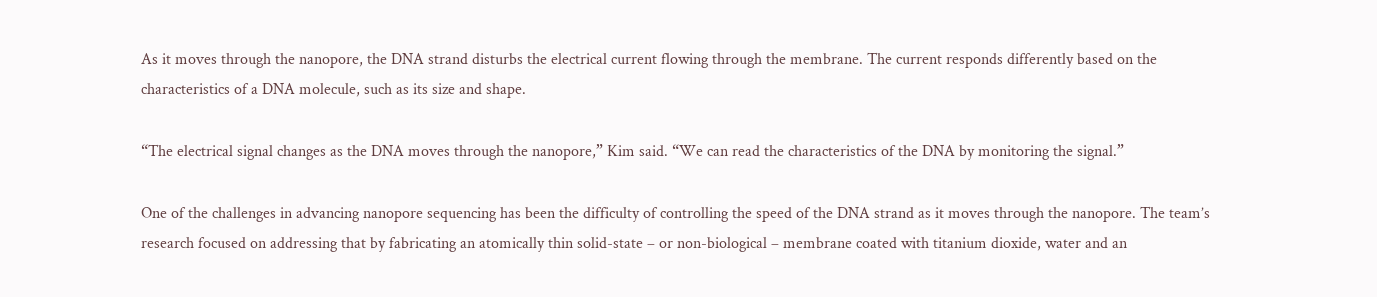As it moves through the nanopore, the DNA strand disturbs the electrical current flowing through the membrane. The current responds differently based on the characteristics of a DNA molecule, such as its size and shape.

“The electrical signal changes as the DNA moves through the nanopore,” Kim said. “We can read the characteristics of the DNA by monitoring the signal.”

One of the challenges in advancing nanopore sequencing has been the difficulty of controlling the speed of the DNA strand as it moves through the nanopore. The team’s research focused on addressing that by fabricating an atomically thin solid-state – or non-biological – membrane coated with titanium dioxide, water and an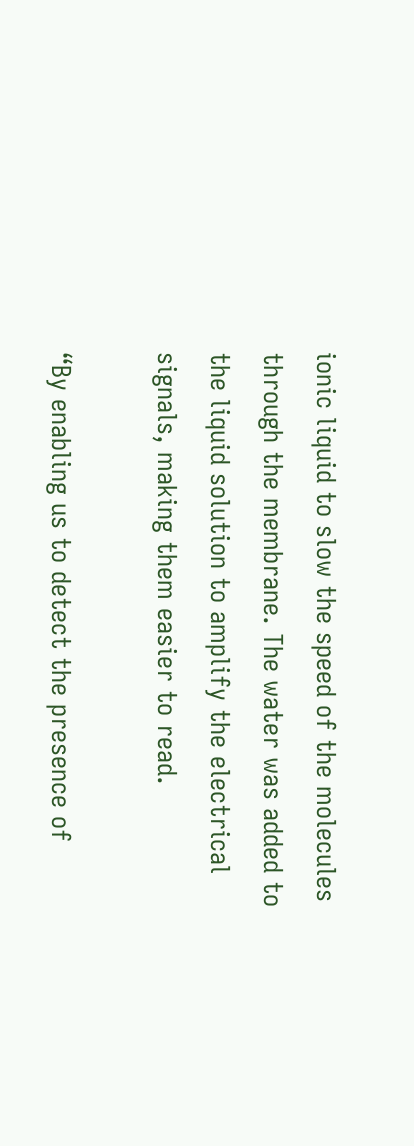ionic liquid to slow the speed of the molecules through the membrane. The water was added to the liquid solution to amplify the electrical signals, making them easier to read.

“By enabling us to detect the presence of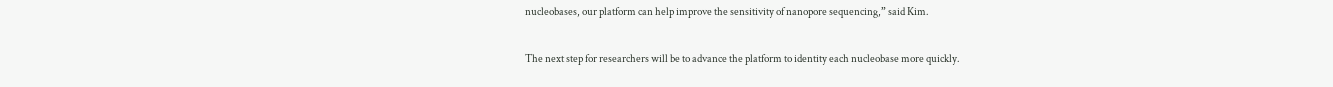nucleobases, our platform can help improve the sensitivity of nanopore sequencing,” said Kim.

The next step for researchers will be to advance the platform to identity each nucleobase more quickly.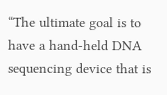“The ultimate goal is to have a hand-held DNA sequencing device that is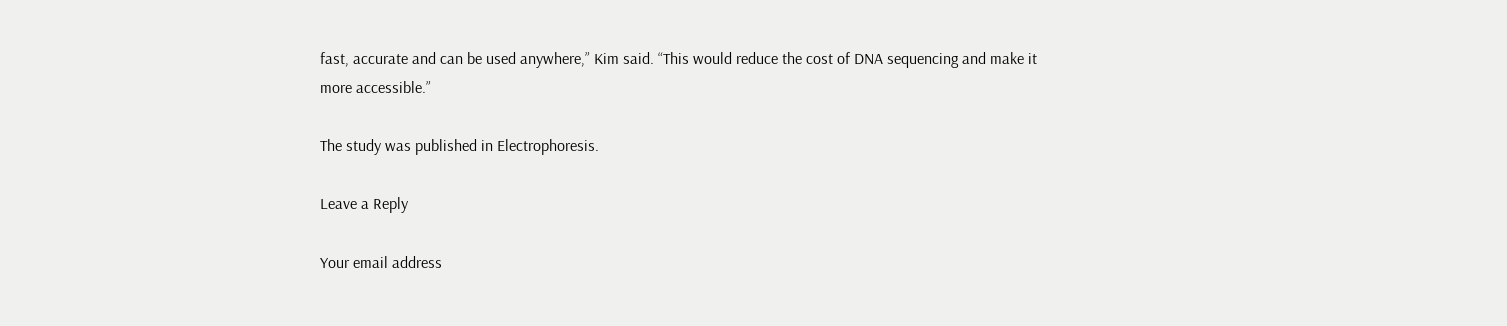fast, accurate and can be used anywhere,” Kim said. “This would reduce the cost of DNA sequencing and make it more accessible.”

The study was published in Electrophoresis.

Leave a Reply

Your email address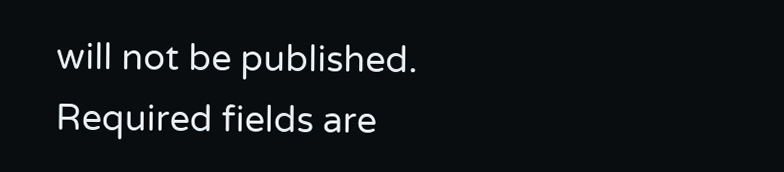will not be published. Required fields are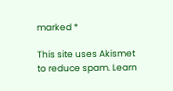marked *

This site uses Akismet to reduce spam. Learn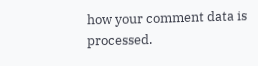how your comment data is processed.